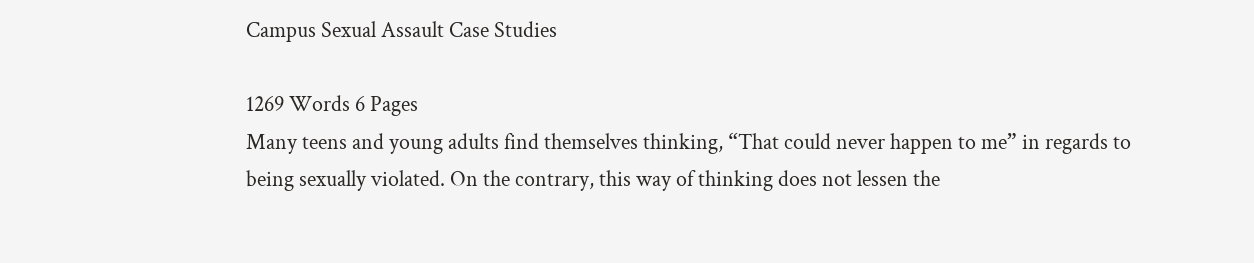Campus Sexual Assault Case Studies

1269 Words 6 Pages
Many teens and young adults find themselves thinking, “That could never happen to me” in regards to being sexually violated. On the contrary, this way of thinking does not lessen the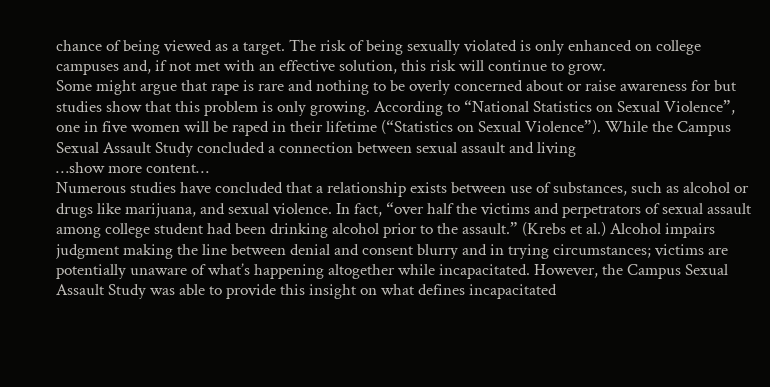chance of being viewed as a target. The risk of being sexually violated is only enhanced on college campuses and, if not met with an effective solution, this risk will continue to grow.
Some might argue that rape is rare and nothing to be overly concerned about or raise awareness for but studies show that this problem is only growing. According to “National Statistics on Sexual Violence”, one in five women will be raped in their lifetime (“Statistics on Sexual Violence”). While the Campus Sexual Assault Study concluded a connection between sexual assault and living
…show more content…
Numerous studies have concluded that a relationship exists between use of substances, such as alcohol or drugs like marijuana, and sexual violence. In fact, “over half the victims and perpetrators of sexual assault among college student had been drinking alcohol prior to the assault.” (Krebs et al.) Alcohol impairs judgment making the line between denial and consent blurry and in trying circumstances; victims are potentially unaware of what’s happening altogether while incapacitated. However, the Campus Sexual Assault Study was able to provide this insight on what defines incapacitated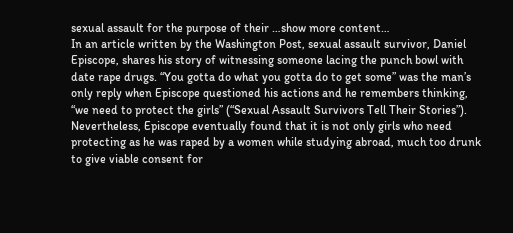sexual assault for the purpose of their …show more content…
In an article written by the Washington Post, sexual assault survivor, Daniel Episcope, shares his story of witnessing someone lacing the punch bowl with date rape drugs. “You gotta do what you gotta do to get some” was the man’s only reply when Episcope questioned his actions and he remembers thinking, “we need to protect the girls” (“Sexual Assault Survivors Tell Their Stories”). Nevertheless, Episcope eventually found that it is not only girls who need protecting as he was raped by a women while studying abroad, much too drunk to give viable consent for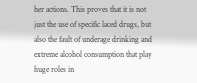her actions. This proves that it is not just the use of specific laced drugs, but also the fault of underage drinking and extreme alcohol consumption that play huge roles in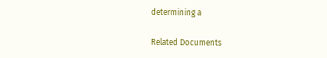determining a

Related Documents